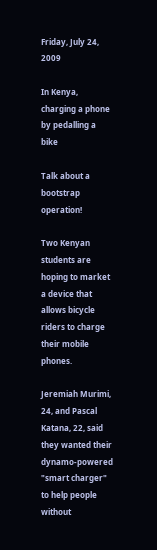Friday, July 24, 2009

In Kenya, charging a phone by pedalling a bike

Talk about a bootstrap operation!

Two Kenyan students are hoping to market a device that allows bicycle riders to charge their mobile phones.

Jeremiah Murimi, 24, and Pascal Katana, 22, said they wanted their dynamo-powered "smart charger" to help people without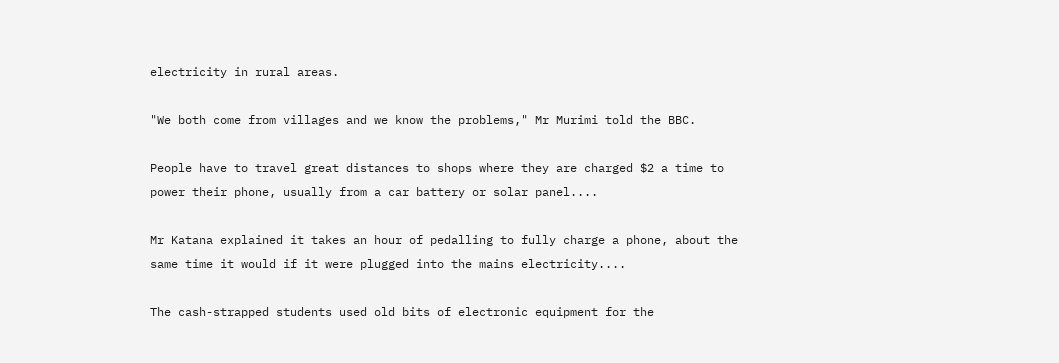electricity in rural areas.

"We both come from villages and we know the problems," Mr Murimi told the BBC.

People have to travel great distances to shops where they are charged $2 a time to power their phone, usually from a car battery or solar panel....

Mr Katana explained it takes an hour of pedalling to fully charge a phone, about the same time it would if it were plugged into the mains electricity....

The cash-strapped students used old bits of electronic equipment for the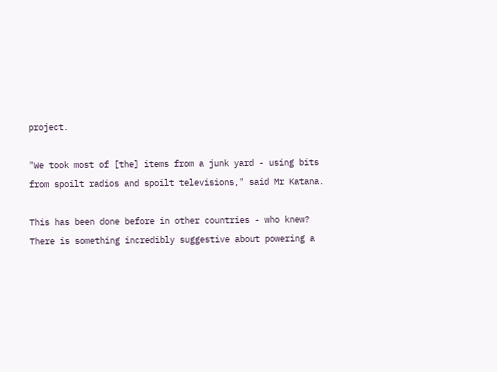project.

"We took most of [the] items from a junk yard - using bits from spoilt radios and spoilt televisions," said Mr Katana.

This has been done before in other countries - who knew? There is something incredibly suggestive about powering a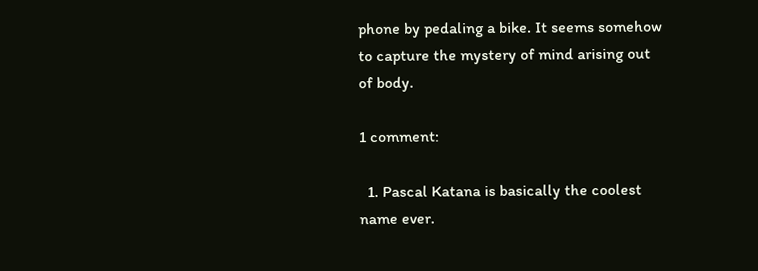phone by pedaling a bike. It seems somehow to capture the mystery of mind arising out of body.

1 comment:

  1. Pascal Katana is basically the coolest name ever.